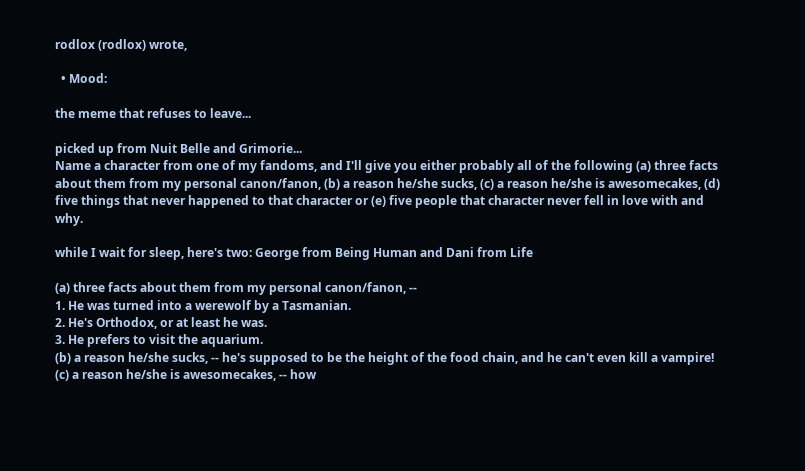rodlox (rodlox) wrote,

  • Mood:

the meme that refuses to leave...

picked up from Nuit Belle and Grimorie...
Name a character from one of my fandoms, and I'll give you either probably all of the following (a) three facts about them from my personal canon/fanon, (b) a reason he/she sucks, (c) a reason he/she is awesomecakes, (d) five things that never happened to that character or (e) five people that character never fell in love with and why.

while I wait for sleep, here's two: George from Being Human and Dani from Life

(a) three facts about them from my personal canon/fanon, --
1. He was turned into a werewolf by a Tasmanian.
2. He's Orthodox, or at least he was.
3. He prefers to visit the aquarium.
(b) a reason he/she sucks, -- he's supposed to be the height of the food chain, and he can't even kill a vampire!
(c) a reason he/she is awesomecakes, -- how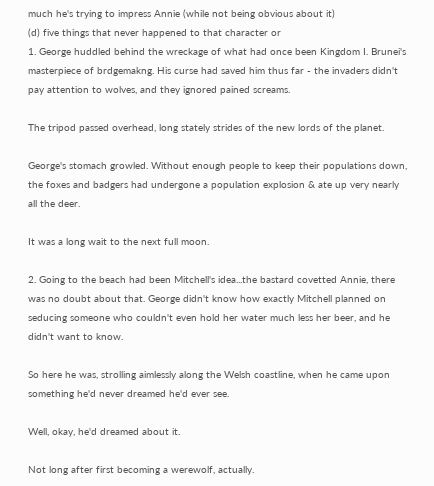much he's trying to impress Annie (while not being obvious about it)
(d) five things that never happened to that character or
1. George huddled behind the wreckage of what had once been Kingdom I. Brunei's masterpiece of brdgemakng. His curse had saved him thus far - the invaders didn't pay attention to wolves, and they ignored pained screams.

The tripod passed overhead, long stately strides of the new lords of the planet.

George's stomach growled. Without enough people to keep their populations down, the foxes and badgers had undergone a population explosion & ate up very nearly all the deer.

It was a long wait to the next full moon.

2. Going to the beach had been Mitchell's idea...the bastard covetted Annie, there was no doubt about that. George didn't know how exactly Mitchell planned on seducing someone who couldn't even hold her water much less her beer, and he didn't want to know.

So here he was, strolling aimlessly along the Welsh coastline, when he came upon something he'd never dreamed he'd ever see.

Well, okay, he'd dreamed about it.

Not long after first becoming a werewolf, actually.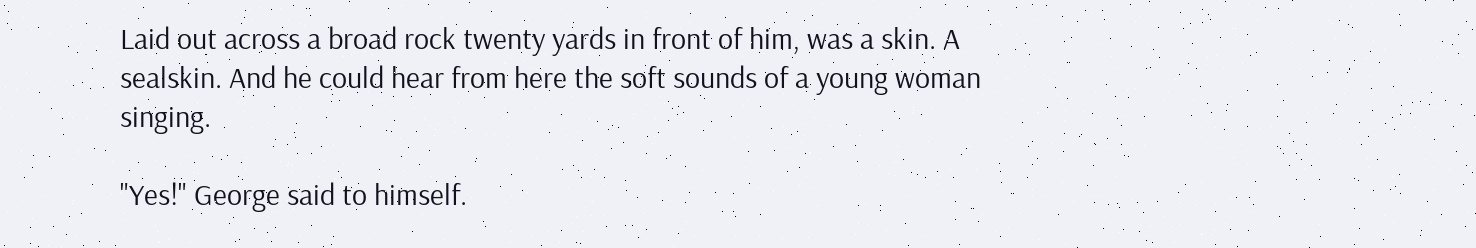Laid out across a broad rock twenty yards in front of him, was a skin. A sealskin. And he could hear from here the soft sounds of a young woman singing.

"Yes!" George said to himself.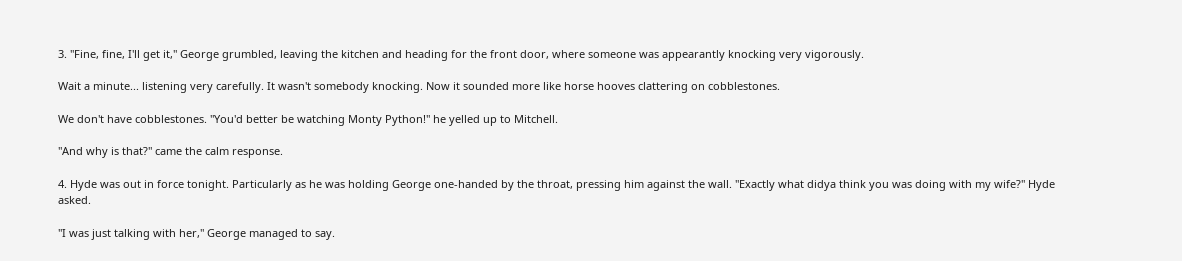3. "Fine, fine, I'll get it," George grumbled, leaving the kitchen and heading for the front door, where someone was appearantly knocking very vigorously.

Wait a minute... listening very carefully. It wasn't somebody knocking. Now it sounded more like horse hooves clattering on cobblestones.

We don't have cobblestones. "You'd better be watching Monty Python!" he yelled up to Mitchell.

"And why is that?" came the calm response.

4. Hyde was out in force tonight. Particularly as he was holding George one-handed by the throat, pressing him against the wall. "Exactly what didya think you was doing with my wife?" Hyde asked.

"I was just talking with her," George managed to say.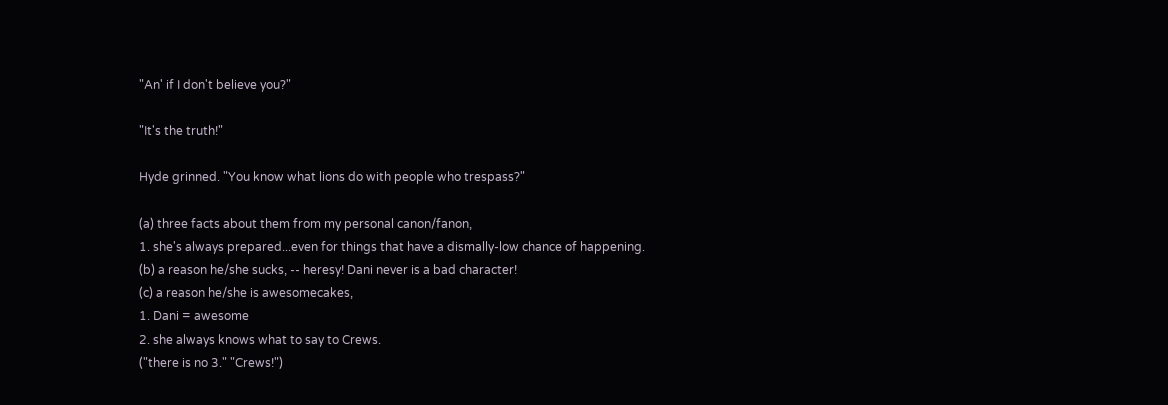"An' if I don't believe you?"

"It's the truth!"

Hyde grinned. "You know what lions do with people who trespass?"

(a) three facts about them from my personal canon/fanon,
1. she's always prepared...even for things that have a dismally-low chance of happening.
(b) a reason he/she sucks, -- heresy! Dani never is a bad character!
(c) a reason he/she is awesomecakes,
1. Dani = awesome
2. she always knows what to say to Crews.
("there is no 3." "Crews!")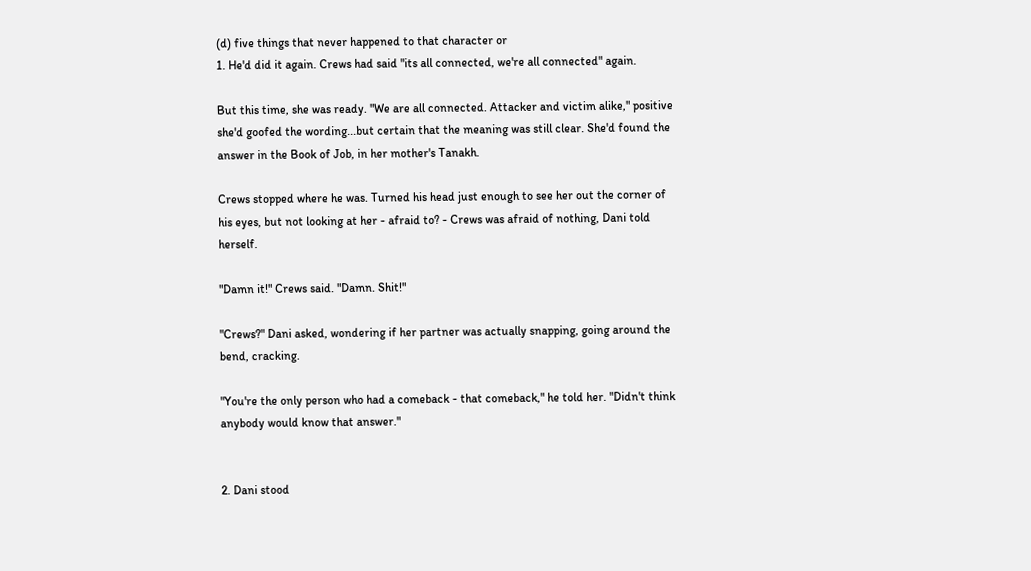(d) five things that never happened to that character or
1. He'd did it again. Crews had said "its all connected, we're all connected" again.

But this time, she was ready. "We are all connected. Attacker and victim alike," positive she'd goofed the wording...but certain that the meaning was still clear. She'd found the answer in the Book of Job, in her mother's Tanakh.

Crews stopped where he was. Turned his head just enough to see her out the corner of his eyes, but not looking at her - afraid to? - Crews was afraid of nothing, Dani told herself.

"Damn it!" Crews said. "Damn. Shit!"

"Crews?" Dani asked, wondering if her partner was actually snapping, going around the bend, cracking.

"You're the only person who had a comeback - that comeback," he told her. "Didn't think anybody would know that answer."


2. Dani stood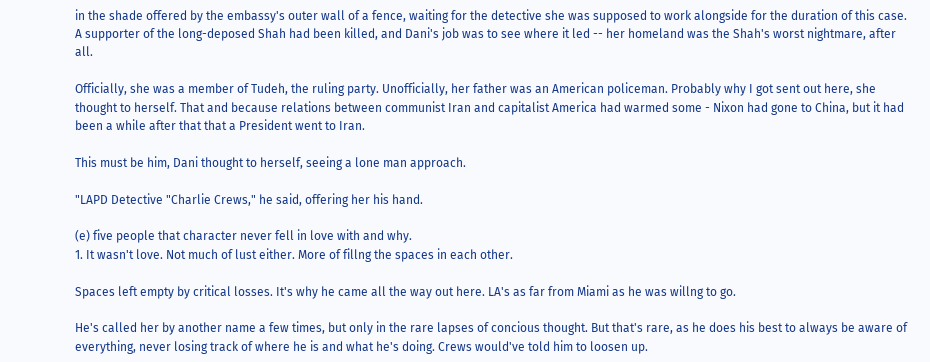in the shade offered by the embassy's outer wall of a fence, waiting for the detective she was supposed to work alongside for the duration of this case. A supporter of the long-deposed Shah had been killed, and Dani's job was to see where it led -- her homeland was the Shah's worst nightmare, after all.

Officially, she was a member of Tudeh, the ruling party. Unofficially, her father was an American policeman. Probably why I got sent out here, she thought to herself. That and because relations between communist Iran and capitalist America had warmed some - Nixon had gone to China, but it had been a while after that that a President went to Iran.

This must be him, Dani thought to herself, seeing a lone man approach.

"LAPD Detective "Charlie Crews," he said, offering her his hand.

(e) five people that character never fell in love with and why.
1. It wasn't love. Not much of lust either. More of fillng the spaces in each other.

Spaces left empty by critical losses. It's why he came all the way out here. LA's as far from Miami as he was willng to go.

He's called her by another name a few times, but only in the rare lapses of concious thought. But that's rare, as he does his best to always be aware of everything, never losing track of where he is and what he's doing. Crews would've told him to loosen up.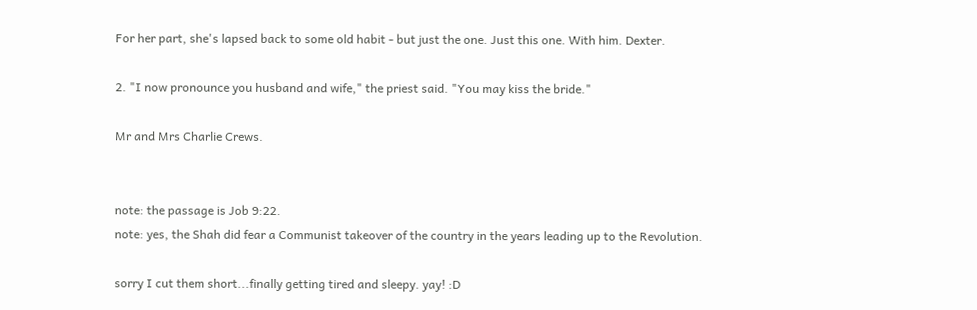For her part, she's lapsed back to some old habit - but just the one. Just this one. With him. Dexter.

2. "I now pronounce you husband and wife," the priest said. "You may kiss the bride."

Mr and Mrs Charlie Crews.


note: the passage is Job 9:22.
note: yes, the Shah did fear a Communist takeover of the country in the years leading up to the Revolution.

sorry I cut them short...finally getting tired and sleepy. yay! :D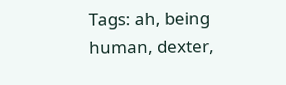Tags: ah, being human, dexter,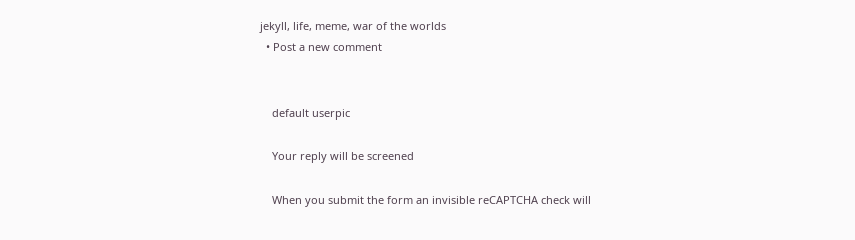jekyll, life, meme, war of the worlds
  • Post a new comment


    default userpic

    Your reply will be screened

    When you submit the form an invisible reCAPTCHA check will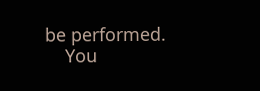be performed.
    You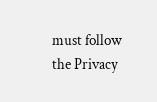must follow the Privacy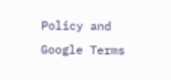Policy and Google Terms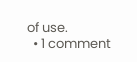of use.
  • 1 comment